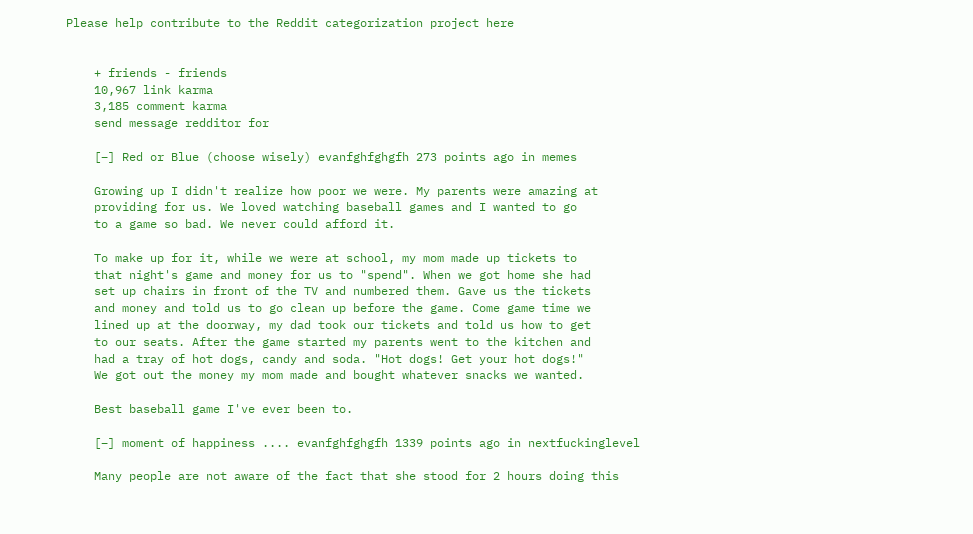Please help contribute to the Reddit categorization project here


    + friends - friends
    10,967 link karma
    3,185 comment karma
    send message redditor for

    [–] Red or Blue (choose wisely) evanfghfghgfh 273 points ago in memes

    Growing up I didn't realize how poor we were. My parents were amazing at
    providing for us. We loved watching baseball games and I wanted to go
    to a game so bad. We never could afford it.

    To make up for it, while we were at school, my mom made up tickets to
    that night's game and money for us to "spend". When we got home she had
    set up chairs in front of the TV and numbered them. Gave us the tickets
    and money and told us to go clean up before the game. Come game time we
    lined up at the doorway, my dad took our tickets and told us how to get
    to our seats. After the game started my parents went to the kitchen and
    had a tray of hot dogs, candy and soda. "Hot dogs! Get your hot dogs!"
    We got out the money my mom made and bought whatever snacks we wanted.

    Best baseball game I've ever been to.

    [–] moment of happiness .... evanfghfghgfh 1339 points ago in nextfuckinglevel

    Many people are not aware of the fact that she stood for 2 hours doing this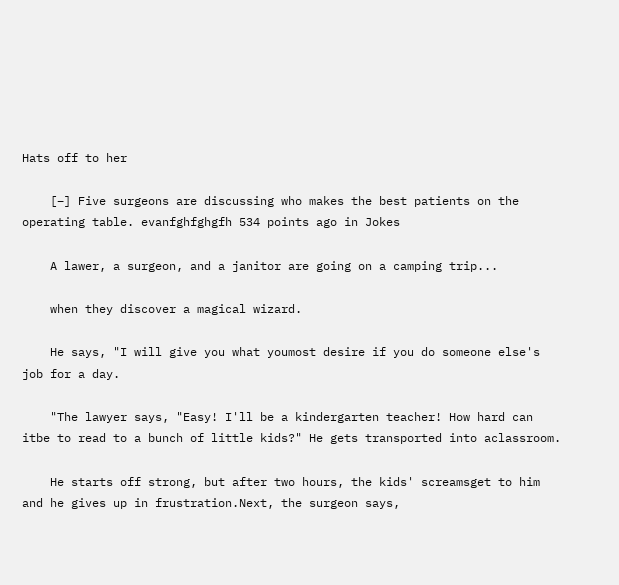Hats off to her

    [–] Five surgeons are discussing who makes the best patients on the operating table. evanfghfghgfh 534 points ago in Jokes

    A lawer, a surgeon, and a janitor are going on a camping trip...

    when they discover a magical wizard.

    He says, "I will give you what youmost desire if you do someone else's job for a day.

    "The lawyer says, "Easy! I'll be a kindergarten teacher! How hard can itbe to read to a bunch of little kids?" He gets transported into aclassroom.

    He starts off strong, but after two hours, the kids' screamsget to him and he gives up in frustration.Next, the surgeon says,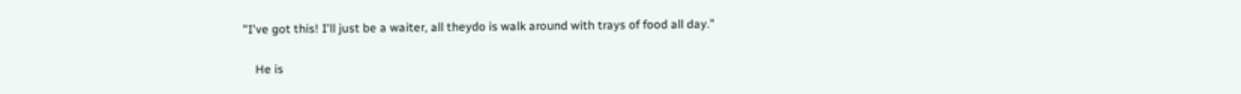"I've got this! I'll just be a waiter, all theydo is walk around with trays of food all day."

    He is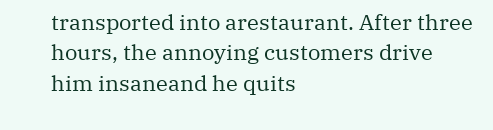transported into arestaurant. After three hours, the annoying customers drive him insaneand he quits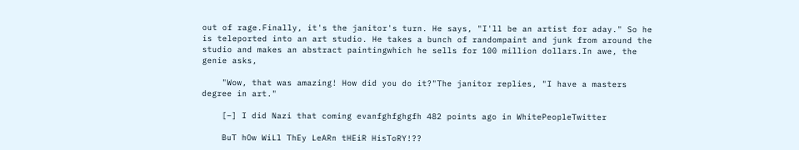out of rage.Finally, it's the janitor's turn. He says, "I'll be an artist for aday." So he is teleported into an art studio. He takes a bunch of randompaint and junk from around the studio and makes an abstract paintingwhich he sells for 100 million dollars.In awe, the genie asks,

    "Wow, that was amazing! How did you do it?"The janitor replies, "I have a masters degree in art."

    [–] I did Nazi that coming evanfghfghgfh 482 points ago in WhitePeopleTwitter

    BuT hOw WiLl ThEy LeARn tHEiR HisToRY!??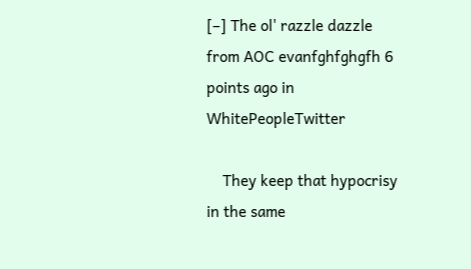[–] The ol' razzle dazzle from AOC evanfghfghgfh 6 points ago in WhitePeopleTwitter

    They keep that hypocrisy in the same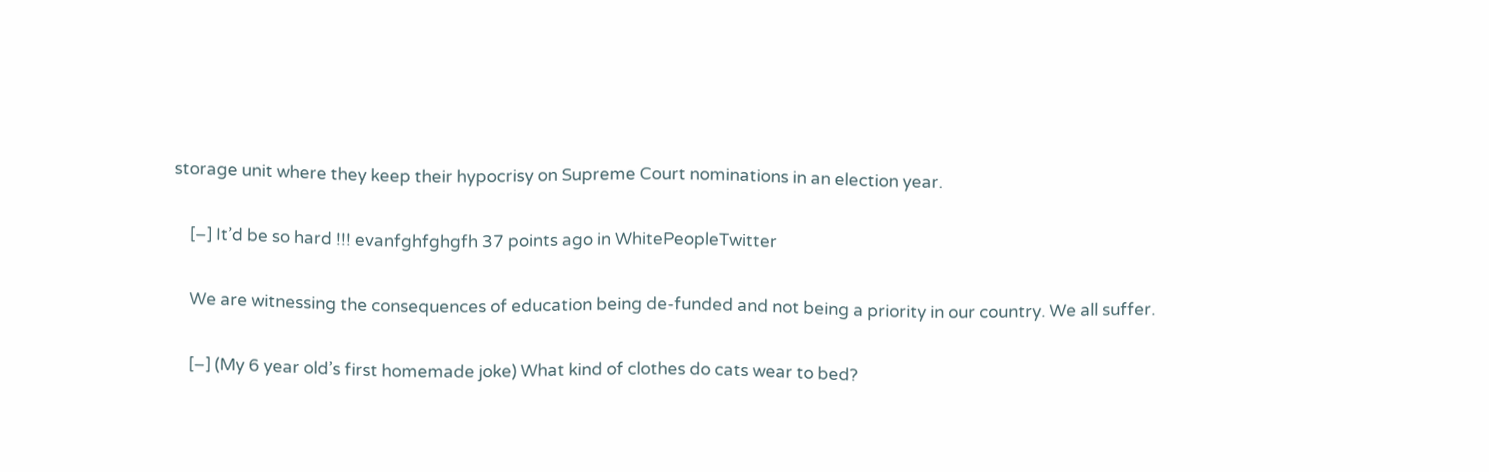storage unit where they keep their hypocrisy on Supreme Court nominations in an election year.

    [–] It’d be so hard !!! evanfghfghgfh 37 points ago in WhitePeopleTwitter

    We are witnessing the consequences of education being de-funded and not being a priority in our country. We all suffer.

    [–] (My 6 year old’s first homemade joke) What kind of clothes do cats wear to bed?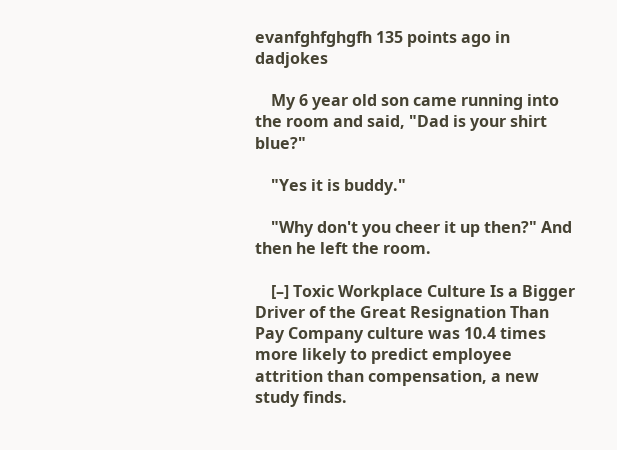evanfghfghgfh 135 points ago in dadjokes

    My 6 year old son came running into the room and said, "Dad is your shirt blue?"

    "Yes it is buddy."

    "Why don't you cheer it up then?" And then he left the room.

    [–] Toxic Workplace Culture Is a Bigger Driver of the Great Resignation Than Pay Company culture was 10.4 times more likely to predict employee attrition than compensation, a new study finds.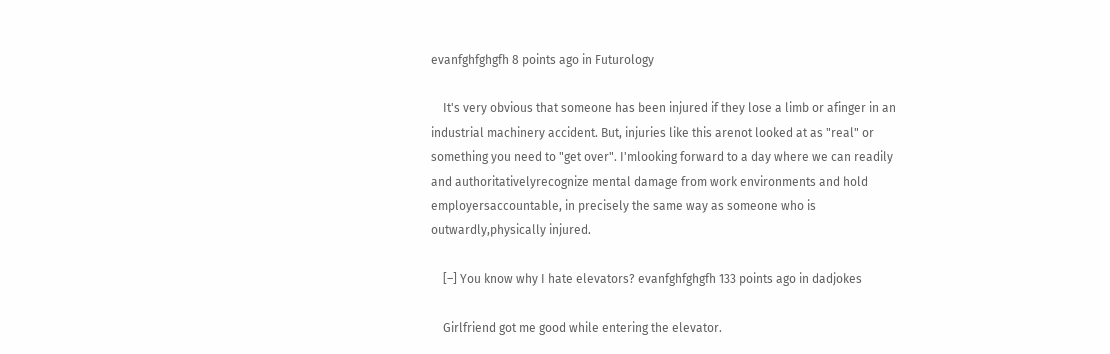evanfghfghgfh 8 points ago in Futurology

    It's very obvious that someone has been injured if they lose a limb or afinger in an industrial machinery accident. But, injuries like this arenot looked at as "real" or something you need to "get over". I'mlooking forward to a day where we can readily and authoritativelyrecognize mental damage from work environments and hold employersaccountable, in precisely the same way as someone who is outwardly,physically injured.

    [–] You know why I hate elevators? evanfghfghgfh 133 points ago in dadjokes

    Girlfriend got me good while entering the elevator.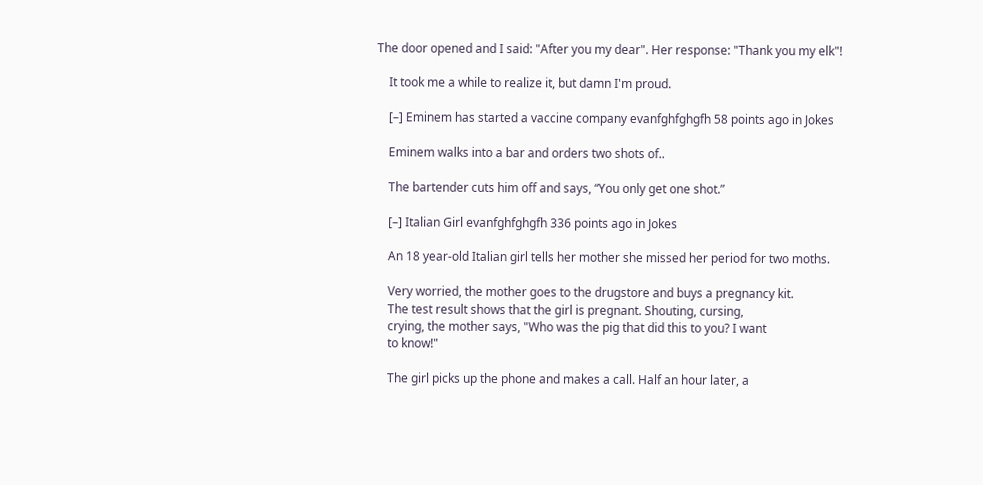The door opened and I said: "After you my dear". Her response: "Thank you my elk"!

    It took me a while to realize it, but damn I'm proud.

    [–] Eminem has started a vaccine company evanfghfghgfh 58 points ago in Jokes

    Eminem walks into a bar and orders two shots of..

    The bartender cuts him off and says, “You only get one shot.”

    [–] Italian Girl evanfghfghgfh 336 points ago in Jokes

    An 18 year-old Italian girl tells her mother she missed her period for two moths.

    Very worried, the mother goes to the drugstore and buys a pregnancy kit.
    The test result shows that the girl is pregnant. Shouting, cursing,
    crying, the mother says, "Who was the pig that did this to you? I want
    to know!"

    The girl picks up the phone and makes a call. Half an hour later, a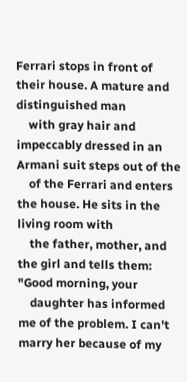Ferrari stops in front of their house. A mature and distinguished man
    with gray hair and impeccably dressed in an Armani suit steps out of the
    of the Ferrari and enters the house. He sits in the living room with
    the father, mother, and the girl and tells them: "Good morning, your
    daughter has informed me of the problem. I can't marry her because of my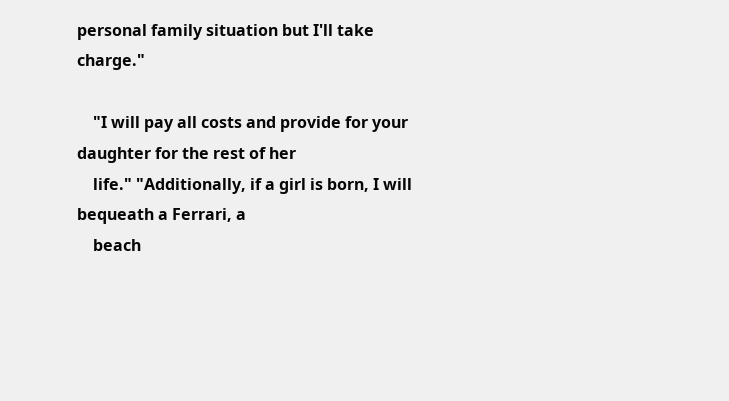personal family situation but I'll take charge."

    "I will pay all costs and provide for your daughter for the rest of her
    life." "Additionally, if a girl is born, I will bequeath a Ferrari, a
    beach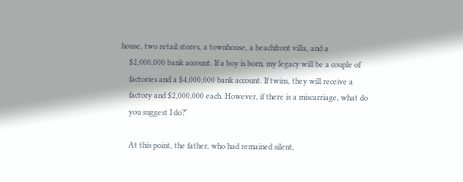house, two retail stores, a townhouse, a beachfront villa, and a
    $2,000,000 bank account. If a boy is born, my legacy will be a couple of
    factories and a $4,000,000 bank account. If twins, they will receive a
    factory and $2,000,000 each. However, if there is a miscarriage, what do
    you suggest I do?"

    At this point, the father, who had remained silent,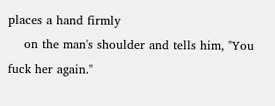places a hand firmly
    on the man's shoulder and tells him, "You fuck her again."